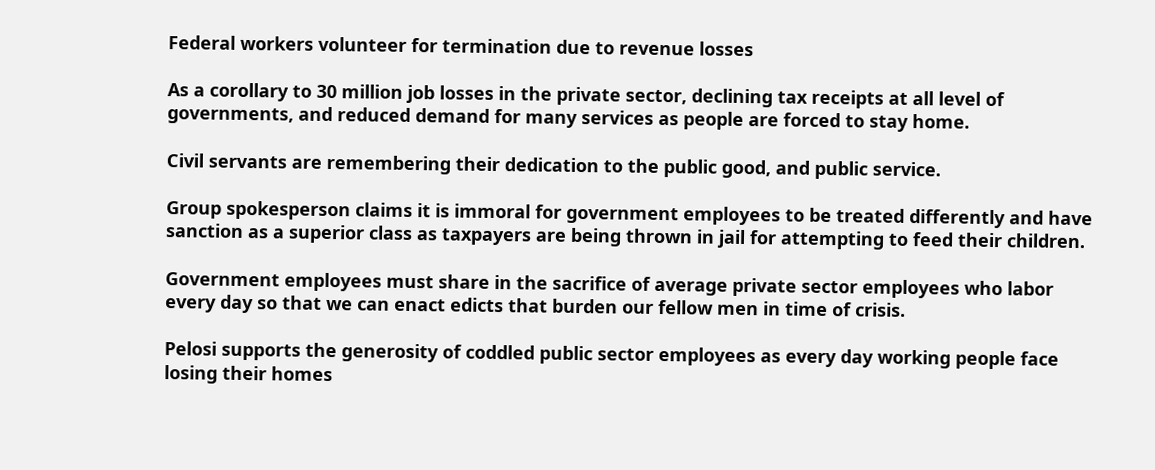Federal workers volunteer for termination due to revenue losses

As a corollary to 30 million job losses in the private sector, declining tax receipts at all level of governments, and reduced demand for many services as people are forced to stay home.

Civil servants are remembering their dedication to the public good, and public service.

Group spokesperson claims it is immoral for government employees to be treated differently and have sanction as a superior class as taxpayers are being thrown in jail for attempting to feed their children.

Government employees must share in the sacrifice of average private sector employees who labor every day so that we can enact edicts that burden our fellow men in time of crisis.

Pelosi supports the generosity of coddled public sector employees as every day working people face losing their homes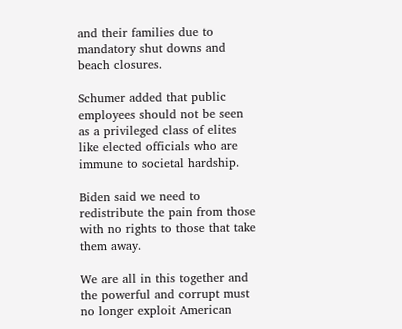and their families due to mandatory shut downs and beach closures.

Schumer added that public employees should not be seen as a privileged class of elites like elected officials who are immune to societal hardship.

Biden said we need to redistribute the pain from those with no rights to those that take them away.

We are all in this together and the powerful and corrupt must no longer exploit American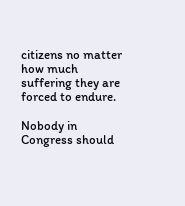citizens no matter how much suffering they are forced to endure.

Nobody in Congress should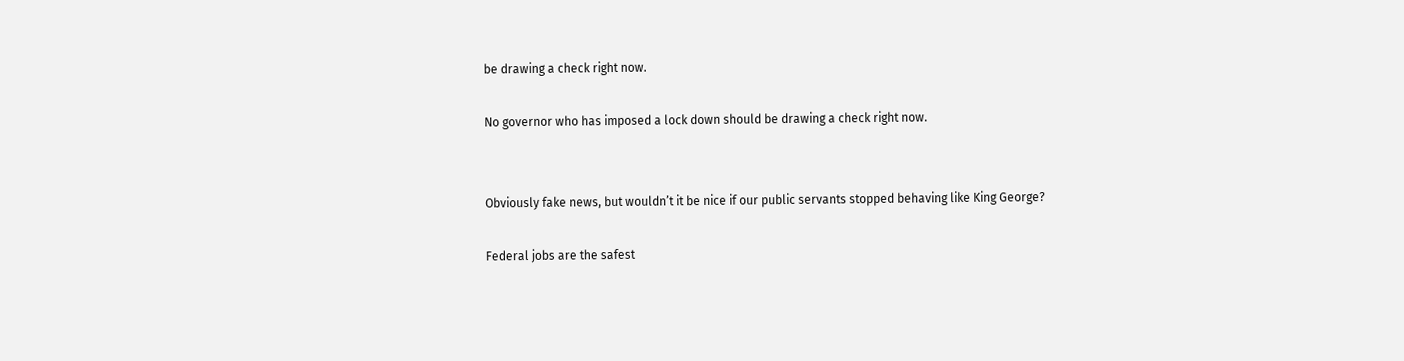be drawing a check right now.

No governor who has imposed a lock down should be drawing a check right now.


Obviously fake news, but wouldn’t it be nice if our public servants stopped behaving like King George?

Federal jobs are the safest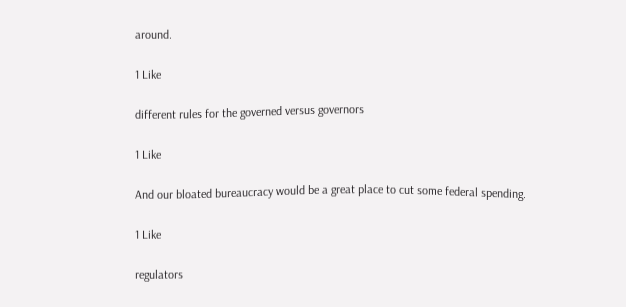around.

1 Like

different rules for the governed versus governors

1 Like

And our bloated bureaucracy would be a great place to cut some federal spending.

1 Like

regulators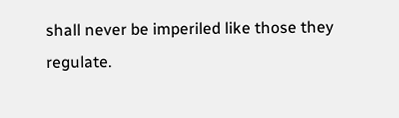shall never be imperiled like those they regulate.